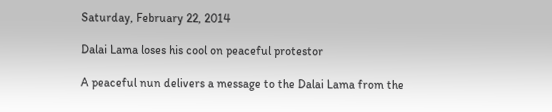Saturday, February 22, 2014

Dalai Lama loses his cool on peaceful protestor

A peaceful nun delivers a message to the Dalai Lama from the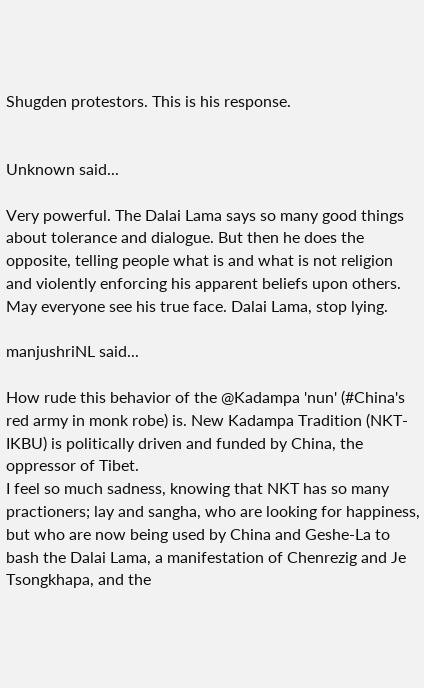Shugden protestors. This is his response.


Unknown said...

Very powerful. The Dalai Lama says so many good things about tolerance and dialogue. But then he does the opposite, telling people what is and what is not religion and violently enforcing his apparent beliefs upon others. May everyone see his true face. Dalai Lama, stop lying.

manjushriNL said...

How rude this behavior of the @Kadampa 'nun' (#China's red army in monk robe) is. New Kadampa Tradition (NKT-IKBU) is politically driven and funded by China, the oppressor of Tibet.
I feel so much sadness, knowing that NKT has so many practioners; lay and sangha, who are looking for happiness, but who are now being used by China and Geshe-La to bash the Dalai Lama, a manifestation of Chenrezig and Je Tsongkhapa, and the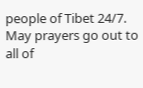people of Tibet 24/7. May prayers go out to all of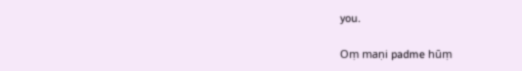you.

Oṃ maṇi padme hūṃ